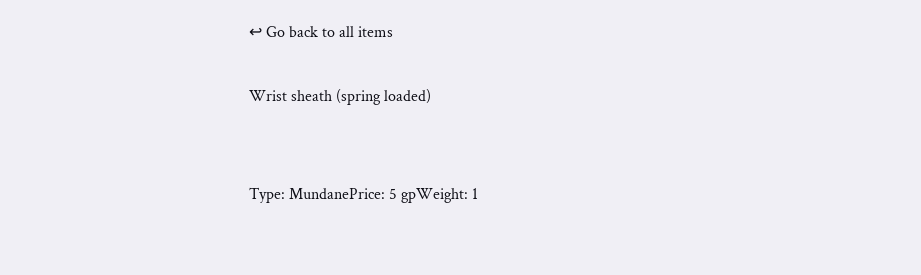↩ Go back to all items

Wrist sheath (spring loaded)


Type: MundanePrice: 5 gpWeight: 1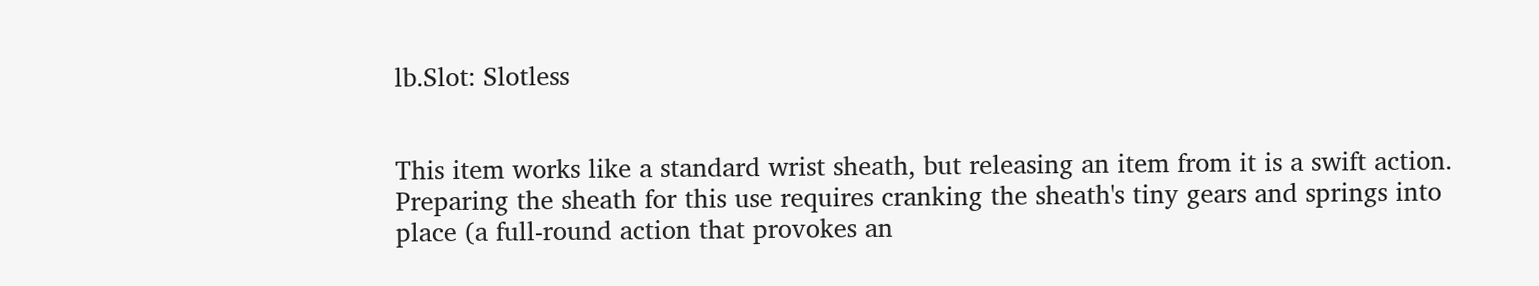lb.Slot: Slotless


This item works like a standard wrist sheath, but releasing an item from it is a swift action. Preparing the sheath for this use requires cranking the sheath's tiny gears and springs into place (a full-round action that provokes an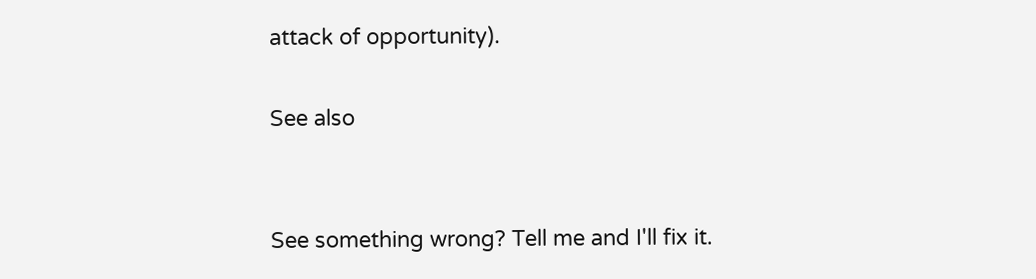attack of opportunity).

See also


See something wrong? Tell me and I'll fix it.